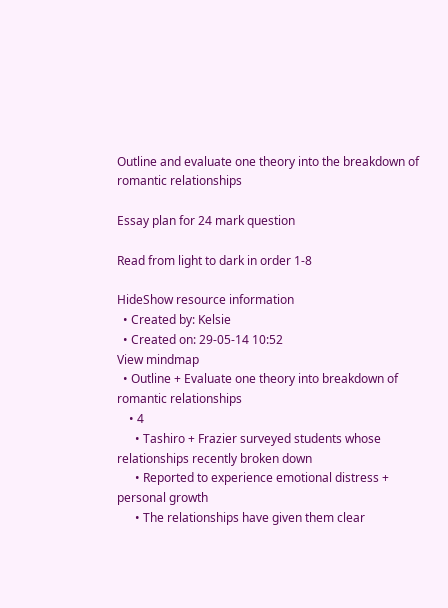Outline and evaluate one theory into the breakdown of romantic relationships

Essay plan for 24 mark question

Read from light to dark in order 1-8

HideShow resource information
  • Created by: Kelsie
  • Created on: 29-05-14 10:52
View mindmap
  • Outline + Evaluate one theory into breakdown of romantic relationships
    • 4
      • Tashiro + Frazier surveyed students whose relationships recently broken down
      • Reported to experience emotional distress + personal growth
      • The relationships have given them clear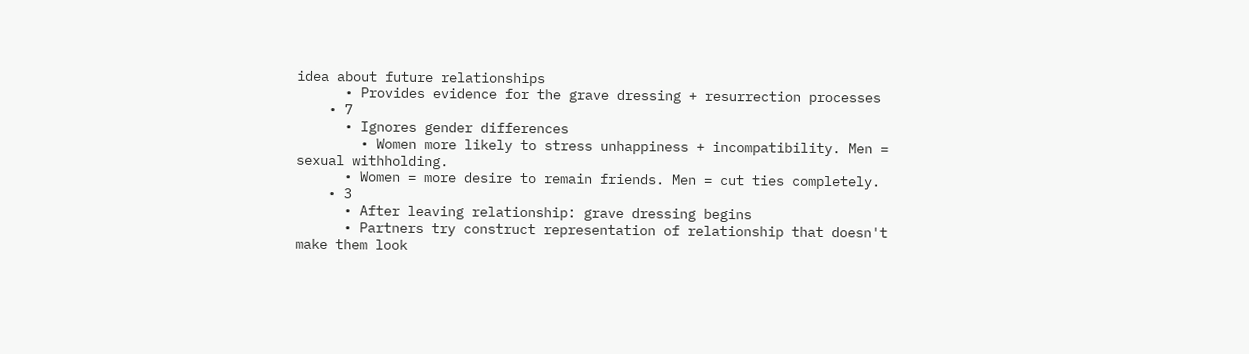idea about future relationships
      • Provides evidence for the grave dressing + resurrection processes
    • 7
      • Ignores gender differences
        • Women more likely to stress unhappiness + incompatibility. Men = sexual withholding.
      • Women = more desire to remain friends. Men = cut ties completely.
    • 3
      • After leaving relationship: grave dressing begins
      • Partners try construct representation of relationship that doesn't make them look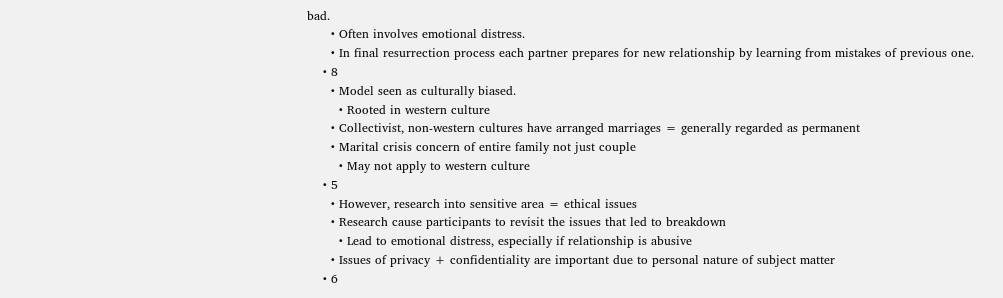bad.
      • Often involves emotional distress.
      • In final resurrection process each partner prepares for new relationship by learning from mistakes of previous one.
    • 8
      • Model seen as culturally biased.
        • Rooted in western culture
      • Collectivist, non-western cultures have arranged marriages = generally regarded as permanent
      • Marital crisis concern of entire family not just couple
        • May not apply to western culture
    • 5
      • However, research into sensitive area = ethical issues
      • Research cause participants to revisit the issues that led to breakdown
        • Lead to emotional distress, especially if relationship is abusive
      • Issues of privacy + confidentiality are important due to personal nature of subject matter
    • 6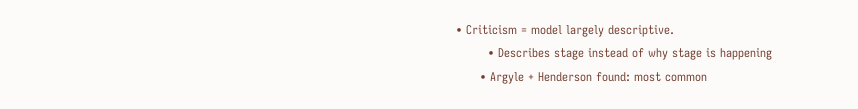• Criticism = model largely descriptive.
        • Describes stage instead of why stage is happening
      • Argyle + Henderson found: most common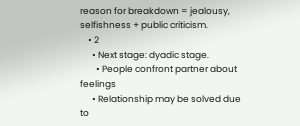reason for breakdown = jealousy, selfishness + public criticism.
    • 2
      • Next stage: dyadic stage.
        • People confront partner about feelings
      • Relationship may be solved due to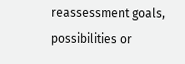reassessment goals, possibilities or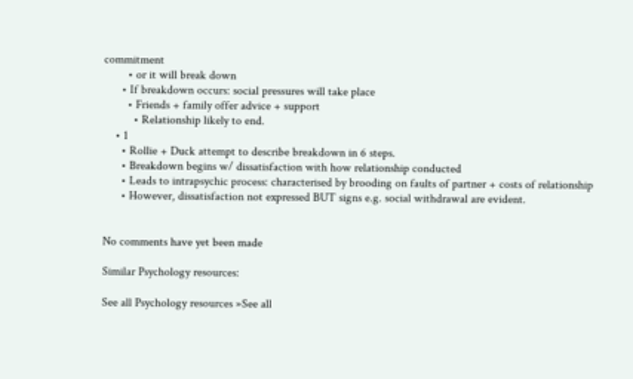commitment
        • or it will break down
      • If breakdown occurs: social pressures will take place
        • Friends + family offer advice + support
          • Relationship likely to end.
    • 1
      • Rollie + Duck attempt to describe breakdown in 6 steps.
      • Breakdown begins w/ dissatisfaction with how relationship conducted
      • Leads to intrapsychic process: characterised by brooding on faults of partner + costs of relationship
      • However, dissatisfaction not expressed BUT signs e.g. social withdrawal are evident.


No comments have yet been made

Similar Psychology resources:

See all Psychology resources »See all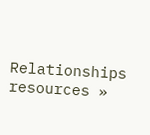Relationships resources »